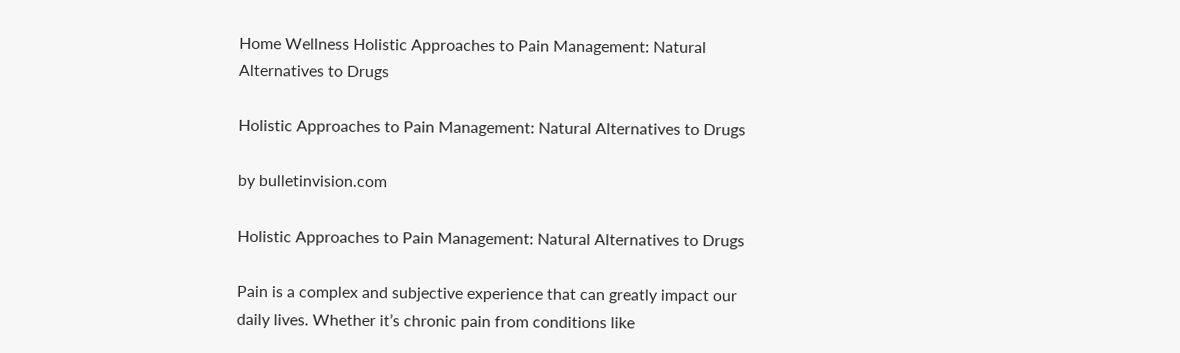Home Wellness Holistic Approaches to Pain Management: Natural Alternatives to Drugs

Holistic Approaches to Pain Management: Natural Alternatives to Drugs

by bulletinvision.com

Holistic Approaches to Pain Management: Natural Alternatives to Drugs

Pain is a complex and subjective experience that can greatly impact our daily lives. Whether it’s chronic pain from conditions like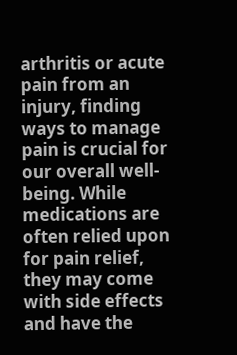arthritis or acute pain from an injury, finding ways to manage pain is crucial for our overall well-being. While medications are often relied upon for pain relief, they may come with side effects and have the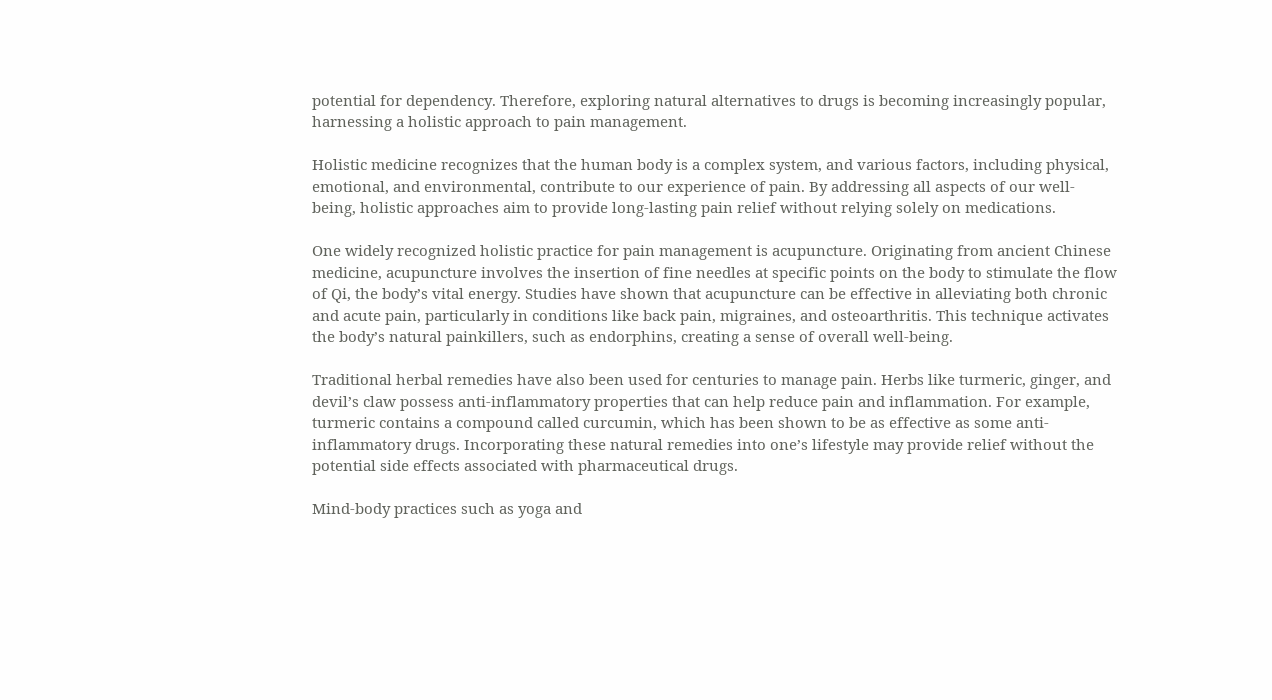potential for dependency. Therefore, exploring natural alternatives to drugs is becoming increasingly popular, harnessing a holistic approach to pain management.

Holistic medicine recognizes that the human body is a complex system, and various factors, including physical, emotional, and environmental, contribute to our experience of pain. By addressing all aspects of our well-being, holistic approaches aim to provide long-lasting pain relief without relying solely on medications.

One widely recognized holistic practice for pain management is acupuncture. Originating from ancient Chinese medicine, acupuncture involves the insertion of fine needles at specific points on the body to stimulate the flow of Qi, the body’s vital energy. Studies have shown that acupuncture can be effective in alleviating both chronic and acute pain, particularly in conditions like back pain, migraines, and osteoarthritis. This technique activates the body’s natural painkillers, such as endorphins, creating a sense of overall well-being.

Traditional herbal remedies have also been used for centuries to manage pain. Herbs like turmeric, ginger, and devil’s claw possess anti-inflammatory properties that can help reduce pain and inflammation. For example, turmeric contains a compound called curcumin, which has been shown to be as effective as some anti-inflammatory drugs. Incorporating these natural remedies into one’s lifestyle may provide relief without the potential side effects associated with pharmaceutical drugs.

Mind-body practices such as yoga and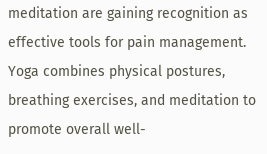meditation are gaining recognition as effective tools for pain management. Yoga combines physical postures, breathing exercises, and meditation to promote overall well-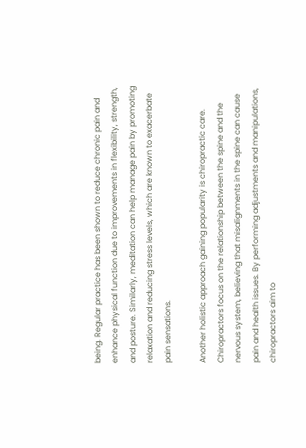being. Regular practice has been shown to reduce chronic pain and enhance physical function due to improvements in flexibility, strength, and posture. Similarly, meditation can help manage pain by promoting relaxation and reducing stress levels, which are known to exacerbate pain sensations.

Another holistic approach gaining popularity is chiropractic care. Chiropractors focus on the relationship between the spine and the nervous system, believing that misalignments in the spine can cause pain and health issues. By performing adjustments and manipulations, chiropractors aim to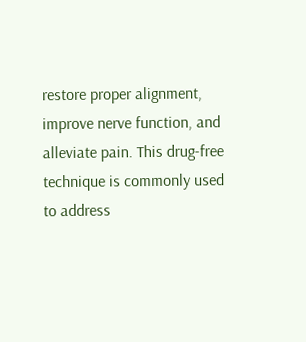restore proper alignment, improve nerve function, and alleviate pain. This drug-free technique is commonly used to address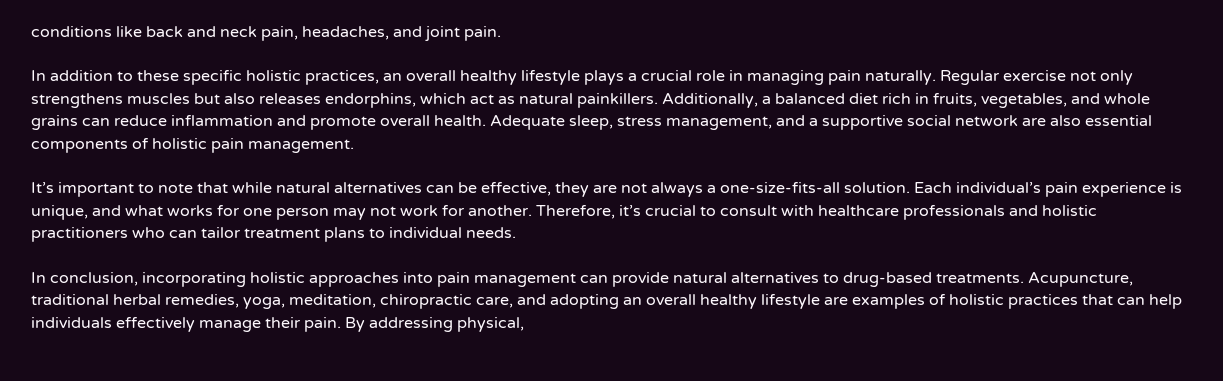conditions like back and neck pain, headaches, and joint pain.

In addition to these specific holistic practices, an overall healthy lifestyle plays a crucial role in managing pain naturally. Regular exercise not only strengthens muscles but also releases endorphins, which act as natural painkillers. Additionally, a balanced diet rich in fruits, vegetables, and whole grains can reduce inflammation and promote overall health. Adequate sleep, stress management, and a supportive social network are also essential components of holistic pain management.

It’s important to note that while natural alternatives can be effective, they are not always a one-size-fits-all solution. Each individual’s pain experience is unique, and what works for one person may not work for another. Therefore, it’s crucial to consult with healthcare professionals and holistic practitioners who can tailor treatment plans to individual needs.

In conclusion, incorporating holistic approaches into pain management can provide natural alternatives to drug-based treatments. Acupuncture, traditional herbal remedies, yoga, meditation, chiropractic care, and adopting an overall healthy lifestyle are examples of holistic practices that can help individuals effectively manage their pain. By addressing physical,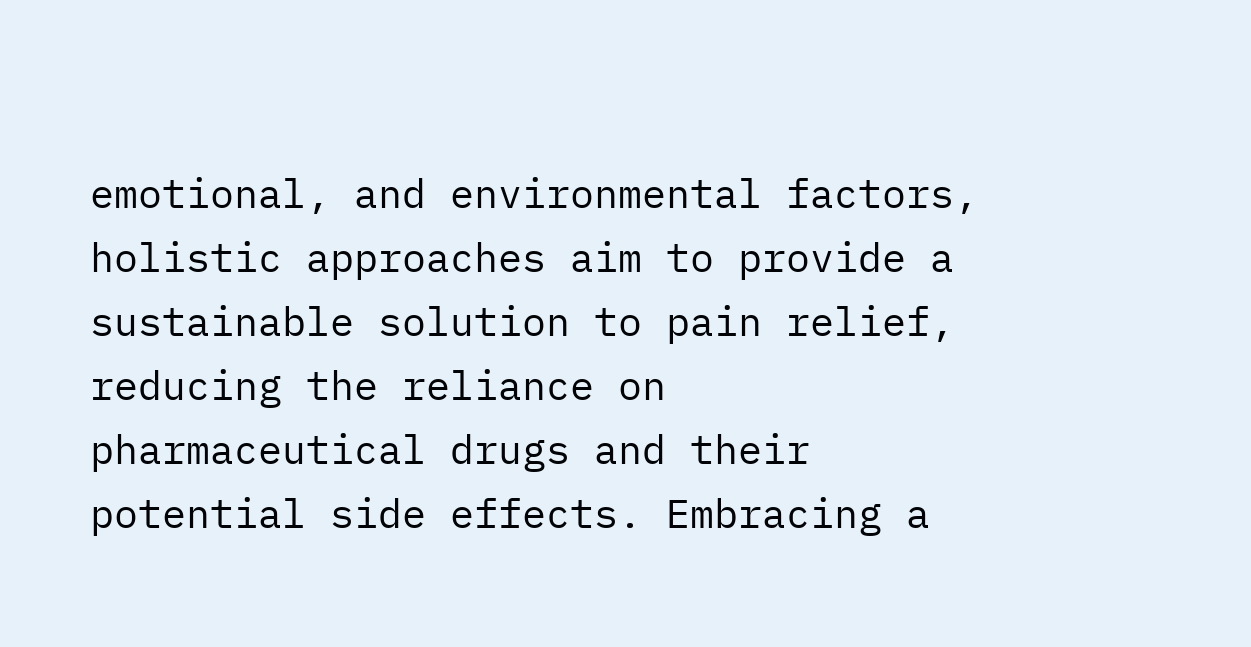emotional, and environmental factors, holistic approaches aim to provide a sustainable solution to pain relief, reducing the reliance on pharmaceutical drugs and their potential side effects. Embracing a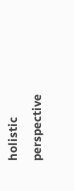holistic perspective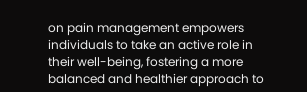on pain management empowers individuals to take an active role in their well-being, fostering a more balanced and healthier approach to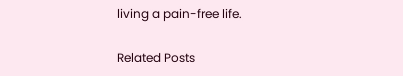living a pain-free life.

Related Posts